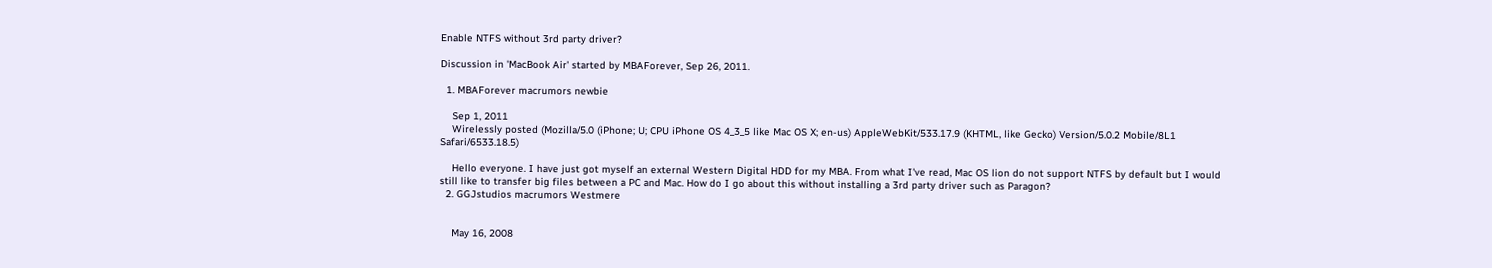Enable NTFS without 3rd party driver?

Discussion in 'MacBook Air' started by MBAForever, Sep 26, 2011.

  1. MBAForever macrumors newbie

    Sep 1, 2011
    Wirelessly posted (Mozilla/5.0 (iPhone; U; CPU iPhone OS 4_3_5 like Mac OS X; en-us) AppleWebKit/533.17.9 (KHTML, like Gecko) Version/5.0.2 Mobile/8L1 Safari/6533.18.5)

    Hello everyone. I have just got myself an external Western Digital HDD for my MBA. From what I've read, Mac OS lion do not support NTFS by default but I would still like to transfer big files between a PC and Mac. How do I go about this without installing a 3rd party driver such as Paragon?
  2. GGJstudios macrumors Westmere


    May 16, 2008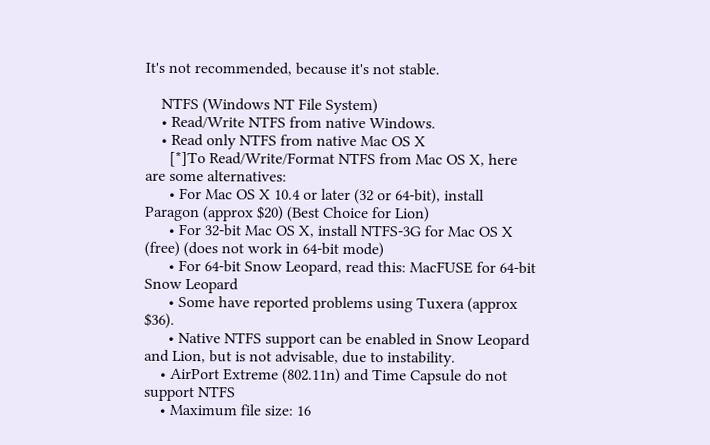It's not recommended, because it's not stable.

    NTFS (Windows NT File System)
    • Read/Write NTFS from native Windows.
    • Read only NTFS from native Mac OS X
      [*]To Read/Write/Format NTFS from Mac OS X, here are some alternatives:
      • For Mac OS X 10.4 or later (32 or 64-bit), install Paragon (approx $20) (Best Choice for Lion)
      • For 32-bit Mac OS X, install NTFS-3G for Mac OS X (free) (does not work in 64-bit mode)
      • For 64-bit Snow Leopard, read this: MacFUSE for 64-bit Snow Leopard
      • Some have reported problems using Tuxera (approx $36).
      • Native NTFS support can be enabled in Snow Leopard and Lion, but is not advisable, due to instability.
    • AirPort Extreme (802.11n) and Time Capsule do not support NTFS
    • Maximum file size: 16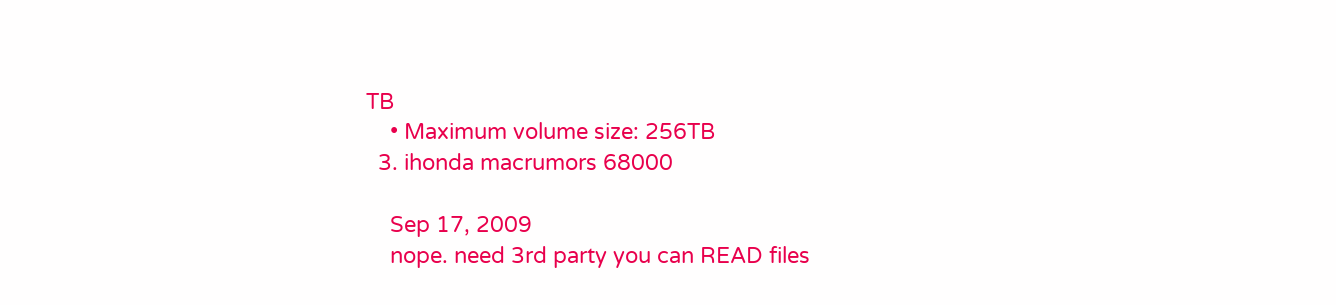TB
    • Maximum volume size: 256TB
  3. ihonda macrumors 68000

    Sep 17, 2009
    nope. need 3rd party you can READ files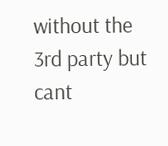without the 3rd party but cant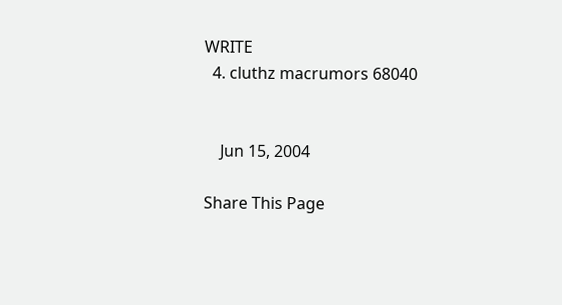WRITE
  4. cluthz macrumors 68040


    Jun 15, 2004

Share This Page